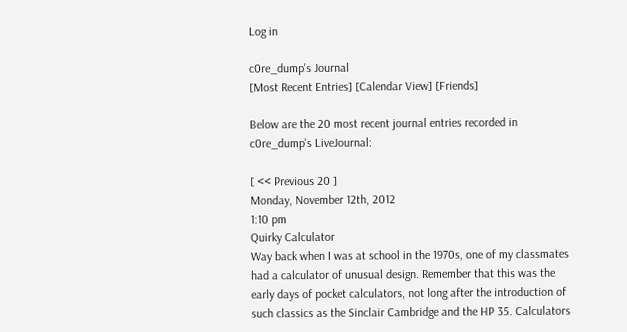Log in

c0re_dump's Journal
[Most Recent Entries] [Calendar View] [Friends]

Below are the 20 most recent journal entries recorded in c0re_dump's LiveJournal:

[ << Previous 20 ]
Monday, November 12th, 2012
1:10 pm
Quirky Calculator
Way back when I was at school in the 1970s, one of my classmates had a calculator of unusual design. Remember that this was the early days of pocket calculators, not long after the introduction of such classics as the Sinclair Cambridge and the HP 35. Calculators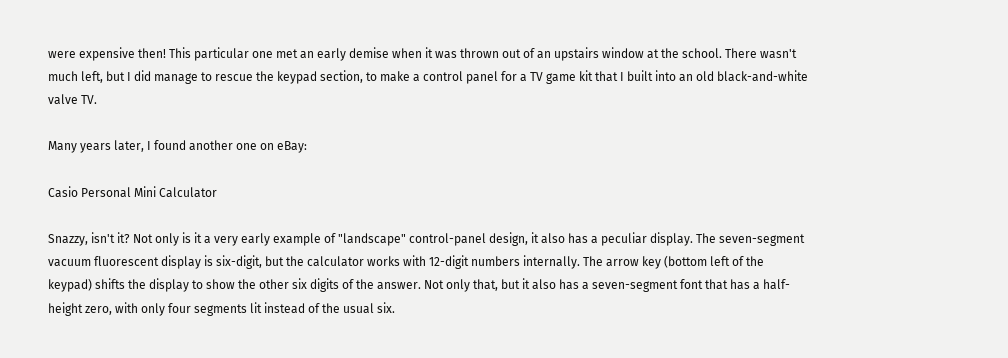were expensive then! This particular one met an early demise when it was thrown out of an upstairs window at the school. There wasn't much left, but I did manage to rescue the keypad section, to make a control panel for a TV game kit that I built into an old black-and-white valve TV.

Many years later, I found another one on eBay:

Casio Personal Mini Calculator

Snazzy, isn't it? Not only is it a very early example of "landscape" control-panel design, it also has a peculiar display. The seven-segment vacuum fluorescent display is six-digit, but the calculator works with 12-digit numbers internally. The arrow key (bottom left of the keypad) shifts the display to show the other six digits of the answer. Not only that, but it also has a seven-segment font that has a half-height zero, with only four segments lit instead of the usual six.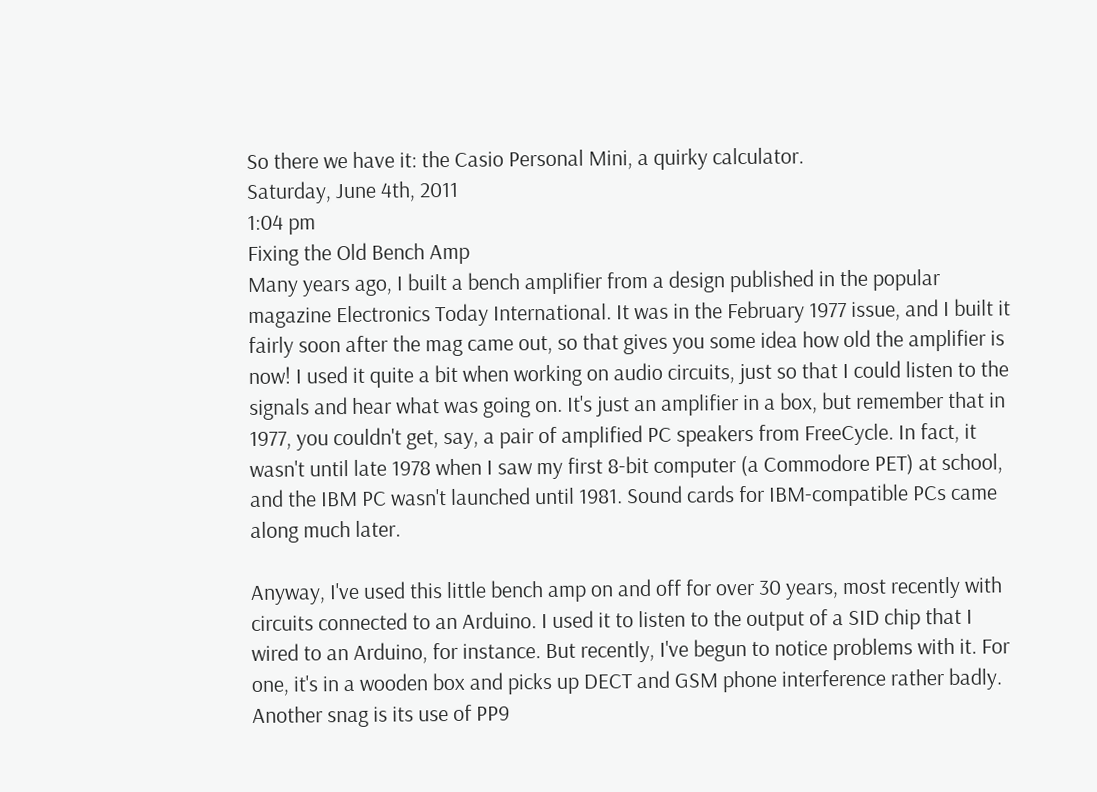So there we have it: the Casio Personal Mini, a quirky calculator.
Saturday, June 4th, 2011
1:04 pm
Fixing the Old Bench Amp
Many years ago, I built a bench amplifier from a design published in the popular magazine Electronics Today International. It was in the February 1977 issue, and I built it fairly soon after the mag came out, so that gives you some idea how old the amplifier is now! I used it quite a bit when working on audio circuits, just so that I could listen to the signals and hear what was going on. It's just an amplifier in a box, but remember that in 1977, you couldn't get, say, a pair of amplified PC speakers from FreeCycle. In fact, it wasn't until late 1978 when I saw my first 8-bit computer (a Commodore PET) at school, and the IBM PC wasn't launched until 1981. Sound cards for IBM-compatible PCs came along much later.

Anyway, I've used this little bench amp on and off for over 30 years, most recently with circuits connected to an Arduino. I used it to listen to the output of a SID chip that I wired to an Arduino, for instance. But recently, I've begun to notice problems with it. For one, it's in a wooden box and picks up DECT and GSM phone interference rather badly. Another snag is its use of PP9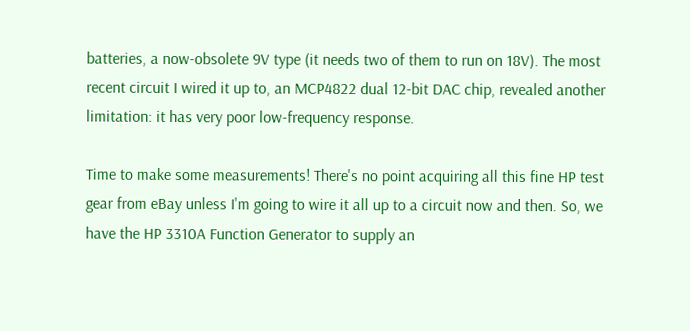batteries, a now-obsolete 9V type (it needs two of them to run on 18V). The most recent circuit I wired it up to, an MCP4822 dual 12-bit DAC chip, revealed another limitation: it has very poor low-frequency response.

Time to make some measurements! There's no point acquiring all this fine HP test gear from eBay unless I'm going to wire it all up to a circuit now and then. So, we have the HP 3310A Function Generator to supply an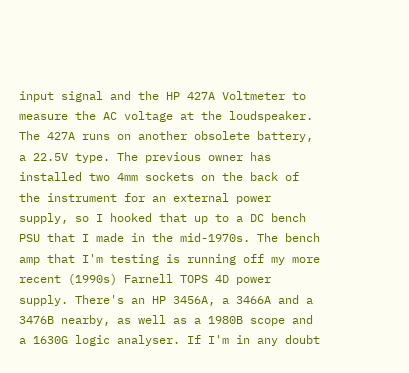input signal and the HP 427A Voltmeter to measure the AC voltage at the loudspeaker. The 427A runs on another obsolete battery, a 22.5V type. The previous owner has installed two 4mm sockets on the back of the instrument for an external power supply, so I hooked that up to a DC bench PSU that I made in the mid-1970s. The bench amp that I'm testing is running off my more recent (1990s) Farnell TOPS 4D power supply. There's an HP 3456A, a 3466A and a 3476B nearby, as well as a 1980B scope and a 1630G logic analyser. If I'm in any doubt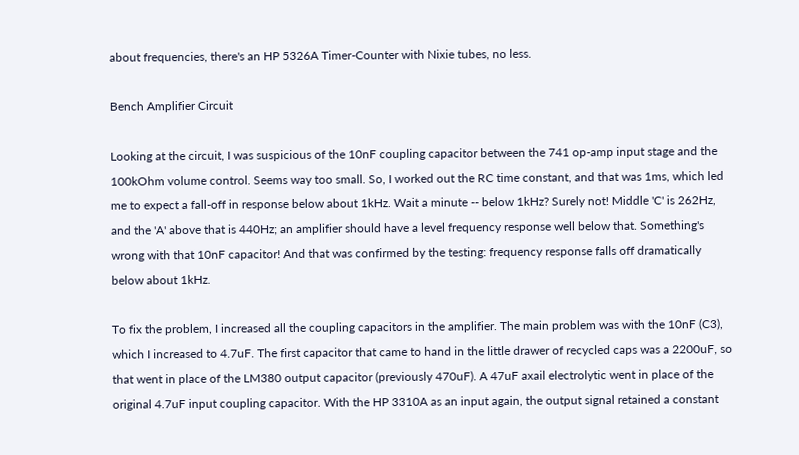about frequencies, there's an HP 5326A Timer-Counter with Nixie tubes, no less.

Bench Amplifier Circuit

Looking at the circuit, I was suspicious of the 10nF coupling capacitor between the 741 op-amp input stage and the 100kOhm volume control. Seems way too small. So, I worked out the RC time constant, and that was 1ms, which led me to expect a fall-off in response below about 1kHz. Wait a minute -- below 1kHz? Surely not! Middle 'C' is 262Hz, and the 'A' above that is 440Hz; an amplifier should have a level frequency response well below that. Something's wrong with that 10nF capacitor! And that was confirmed by the testing: frequency response falls off dramatically below about 1kHz.

To fix the problem, I increased all the coupling capacitors in the amplifier. The main problem was with the 10nF (C3), which I increased to 4.7uF. The first capacitor that came to hand in the little drawer of recycled caps was a 2200uF, so that went in place of the LM380 output capacitor (previously 470uF). A 47uF axail electrolytic went in place of the original 4.7uF input coupling capacitor. With the HP 3310A as an input again, the output signal retained a constant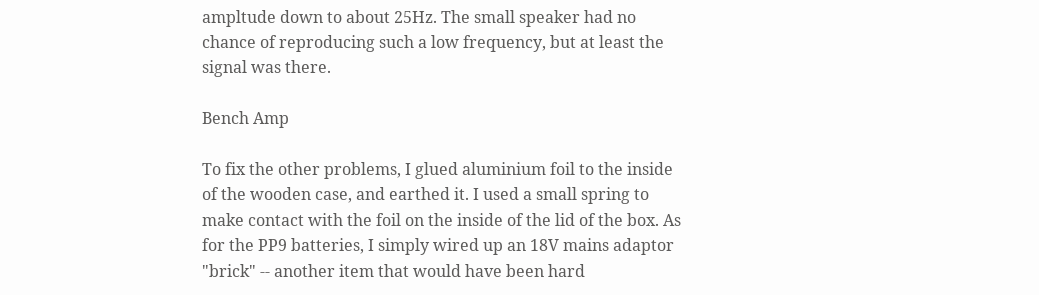ampltude down to about 25Hz. The small speaker had no chance of reproducing such a low frequency, but at least the signal was there.

Bench Amp

To fix the other problems, I glued aluminium foil to the inside of the wooden case, and earthed it. I used a small spring to make contact with the foil on the inside of the lid of the box. As for the PP9 batteries, I simply wired up an 18V mains adaptor "brick" -- another item that would have been hard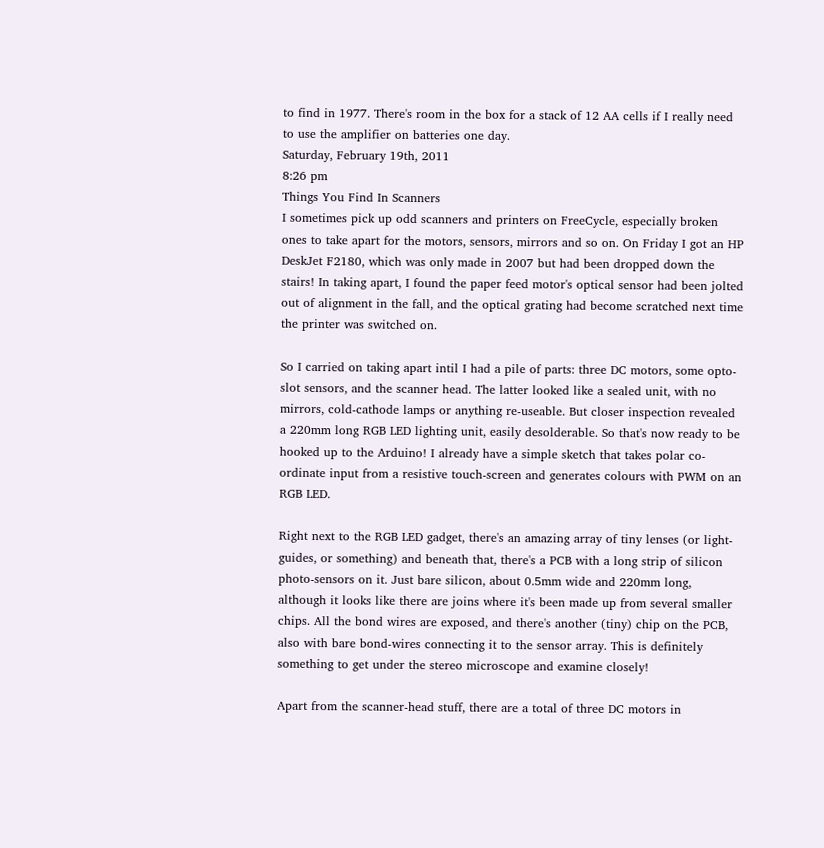to find in 1977. There's room in the box for a stack of 12 AA cells if I really need to use the amplifier on batteries one day.
Saturday, February 19th, 2011
8:26 pm
Things You Find In Scanners
I sometimes pick up odd scanners and printers on FreeCycle, especially broken ones to take apart for the motors, sensors, mirrors and so on. On Friday I got an HP DeskJet F2180, which was only made in 2007 but had been dropped down the stairs! In taking apart, I found the paper feed motor's optical sensor had been jolted out of alignment in the fall, and the optical grating had become scratched next time the printer was switched on.

So I carried on taking apart intil I had a pile of parts: three DC motors, some opto-slot sensors, and the scanner head. The latter looked like a sealed unit, with no mirrors, cold-cathode lamps or anything re-useable. But closer inspection revealed a 220mm long RGB LED lighting unit, easily desolderable. So that's now ready to be hooked up to the Arduino! I already have a simple sketch that takes polar co-ordinate input from a resistive touch-screen and generates colours with PWM on an RGB LED.

Right next to the RGB LED gadget, there's an amazing array of tiny lenses (or light-guides, or something) and beneath that, there's a PCB with a long strip of silicon photo-sensors on it. Just bare silicon, about 0.5mm wide and 220mm long, although it looks like there are joins where it's been made up from several smaller chips. All the bond wires are exposed, and there's another (tiny) chip on the PCB, also with bare bond-wires connecting it to the sensor array. This is definitely something to get under the stereo microscope and examine closely!

Apart from the scanner-head stuff, there are a total of three DC motors in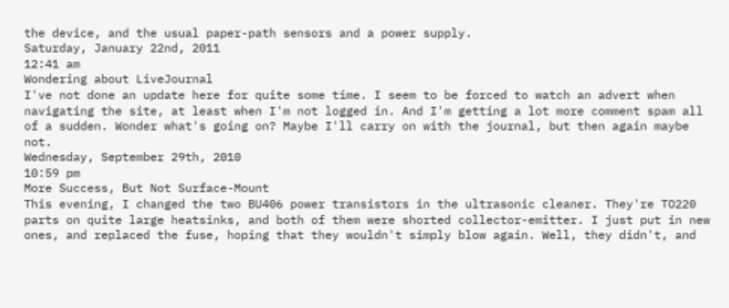the device, and the usual paper-path sensors and a power supply.
Saturday, January 22nd, 2011
12:41 am
Wondering about LiveJournal
I've not done an update here for quite some time. I seem to be forced to watch an advert when navigating the site, at least when I'm not logged in. And I'm getting a lot more comment spam all of a sudden. Wonder what's going on? Maybe I'll carry on with the journal, but then again maybe not.
Wednesday, September 29th, 2010
10:59 pm
More Success, But Not Surface-Mount
This evening, I changed the two BU406 power transistors in the ultrasonic cleaner. They're TO220 parts on quite large heatsinks, and both of them were shorted collector-emitter. I just put in new ones, and replaced the fuse, hoping that they wouldn't simply blow again. Well, they didn't, and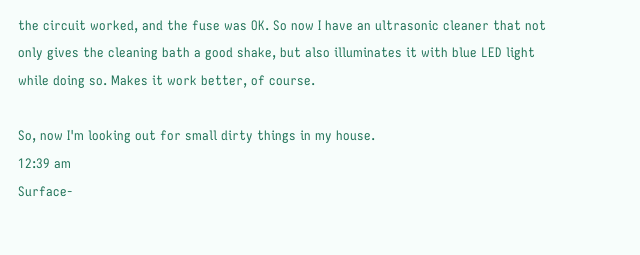the circuit worked, and the fuse was OK. So now I have an ultrasonic cleaner that not only gives the cleaning bath a good shake, but also illuminates it with blue LED light while doing so. Makes it work better, of course.

So, now I'm looking out for small dirty things in my house.
12:39 am
Surface-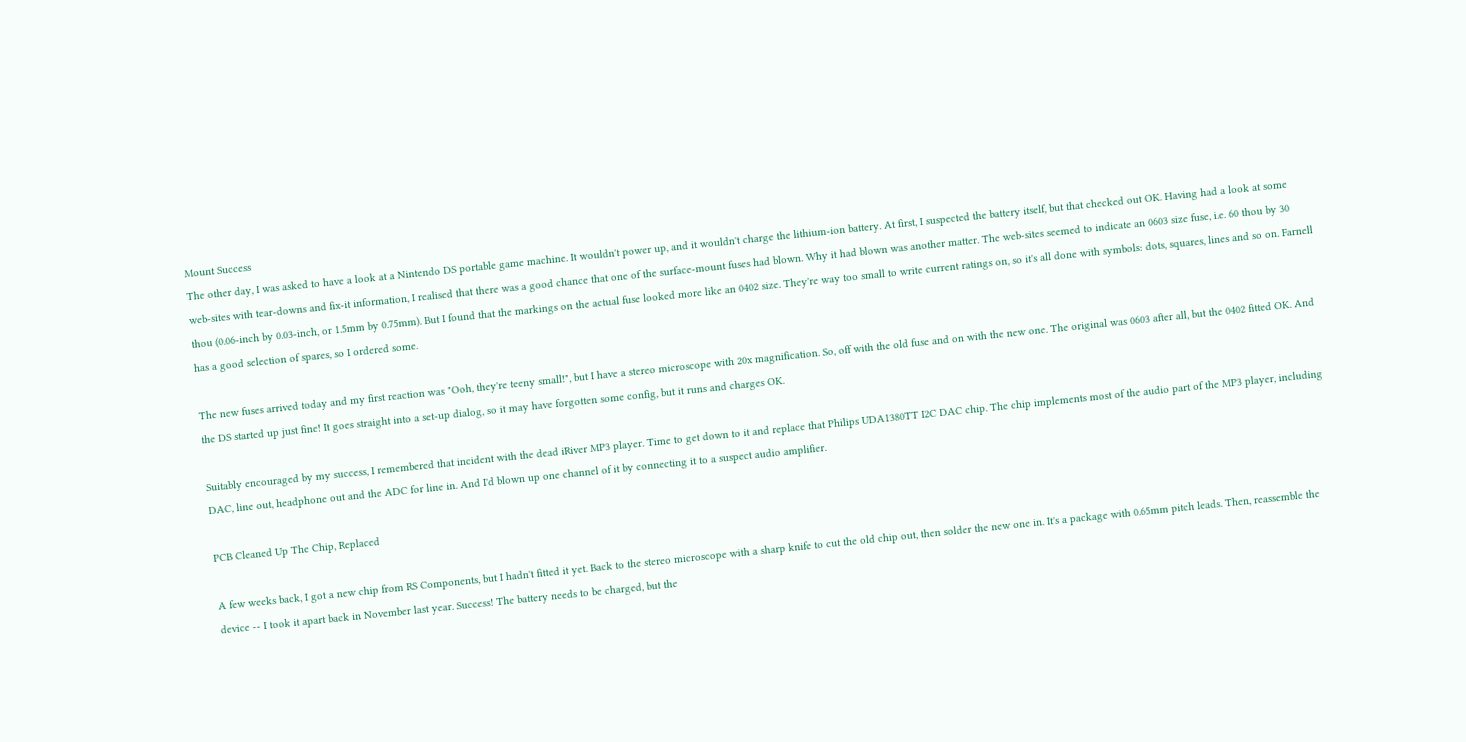Mount Success
The other day, I was asked to have a look at a Nintendo DS portable game machine. It wouldn't power up, and it wouldn't charge the lithium-ion battery. At first, I suspected the battery itself, but that checked out OK. Having had a look at some web-sites with tear-downs and fix-it information, I realised that there was a good chance that one of the surface-mount fuses had blown. Why it had blown was another matter. The web-sites seemed to indicate an 0603 size fuse, i.e. 60 thou by 30 thou (0.06-inch by 0.03-inch, or 1.5mm by 0.75mm). But I found that the markings on the actual fuse looked more like an 0402 size. They're way too small to write current ratings on, so it's all done with symbols: dots, squares, lines and so on. Farnell has a good selection of spares, so I ordered some.

The new fuses arrived today and my first reaction was "Ooh, they're teeny small!", but I have a stereo microscope with 20x magnification. So, off with the old fuse and on with the new one. The original was 0603 after all, but the 0402 fitted OK. And the DS started up just fine! It goes straight into a set-up dialog, so it may have forgotten some config, but it runs and charges OK.

Suitably encouraged by my success, I remembered that incident with the dead iRiver MP3 player. Time to get down to it and replace that Philips UDA1380TT I2C DAC chip. The chip implements most of the audio part of the MP3 player, including DAC, line out, headphone out and the ADC for line in. And I'd blown up one channel of it by connecting it to a suspect audio amplifier.

PCB Cleaned Up The Chip, Replaced

A few weeks back, I got a new chip from RS Components, but I hadn't fitted it yet. Back to the stereo microscope with a sharp knife to cut the old chip out, then solder the new one in. It's a package with 0.65mm pitch leads. Then, reassemble the device -- I took it apart back in November last year. Success! The battery needs to be charged, but the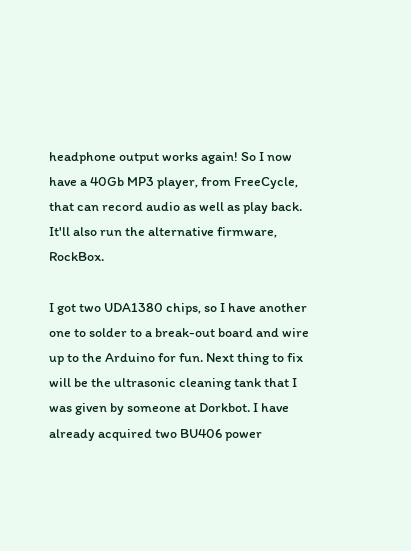headphone output works again! So I now have a 40Gb MP3 player, from FreeCycle, that can record audio as well as play back. It'll also run the alternative firmware, RockBox.

I got two UDA1380 chips, so I have another one to solder to a break-out board and wire up to the Arduino for fun. Next thing to fix will be the ultrasonic cleaning tank that I was given by someone at Dorkbot. I have already acquired two BU406 power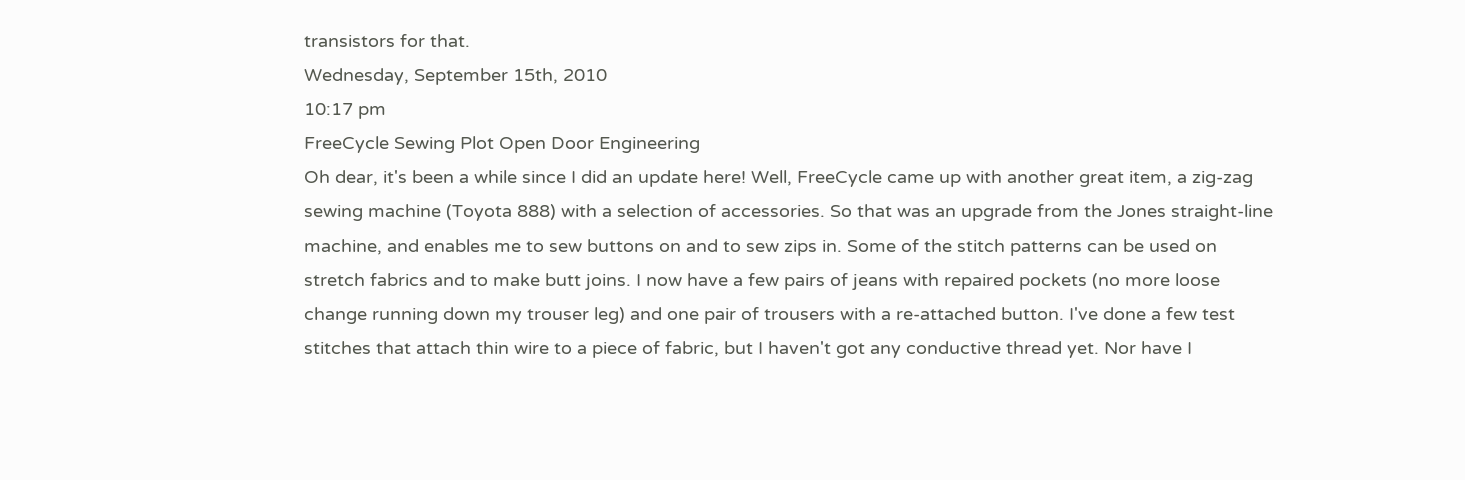transistors for that.
Wednesday, September 15th, 2010
10:17 pm
FreeCycle Sewing Plot Open Door Engineering
Oh dear, it's been a while since I did an update here! Well, FreeCycle came up with another great item, a zig-zag sewing machine (Toyota 888) with a selection of accessories. So that was an upgrade from the Jones straight-line machine, and enables me to sew buttons on and to sew zips in. Some of the stitch patterns can be used on stretch fabrics and to make butt joins. I now have a few pairs of jeans with repaired pockets (no more loose change running down my trouser leg) and one pair of trousers with a re-attached button. I've done a few test stitches that attach thin wire to a piece of fabric, but I haven't got any conductive thread yet. Nor have I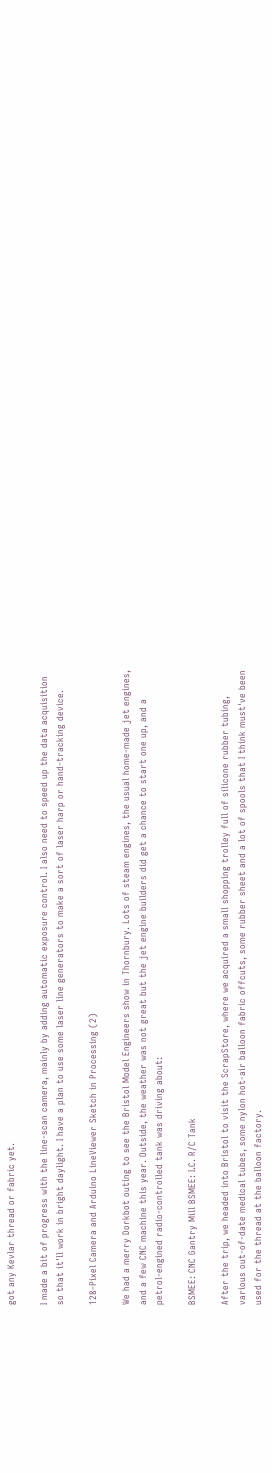got any Kevlar thread or fabric yet.

I made a bit of progress with the line-scan camera, mainly by adding automatic exposure control. I also need to speed up the data acquisition so that it'll work in bright daylight. I have a plan to use some laser line generators to make a sort of laser harp or hand-tracking device.

128-Pixel Camera and Arduino LineViewer Sketch in Processing (2)

We had a merry Dorkbot outing to see the Bristol Model Engineers show in Thornbury. Lots of steam engines, the usual home-made jet engines, and a few CNC machine this year. Outside, the weather was not great but the jet engine builders did get a chance to start one up, and a petrol-engined radio-controlled tank was driving about:

BSMEE: CNC Gantry Mill BSMEE: I.C. R/C Tank

After the trip, we headed into Bristol to visit the ScrapStore, where we acquired a small shopping trolley full of silicone rubber tubing, various out-of-date medical tubes, some nylon hot-air balloon fabric offcuts, some rubber sheet and a lot of spools that I think must've been used for the thread at the balloon factory.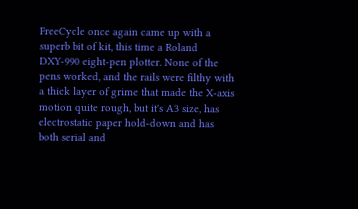FreeCycle once again came up with a superb bit of kit, this time a Roland DXY-990 eight-pen plotter. None of the pens worked, and the rails were filthy with a thick layer of grime that made the X-axis motion quite rough, but it's A3 size, has electrostatic paper hold-down and has both serial and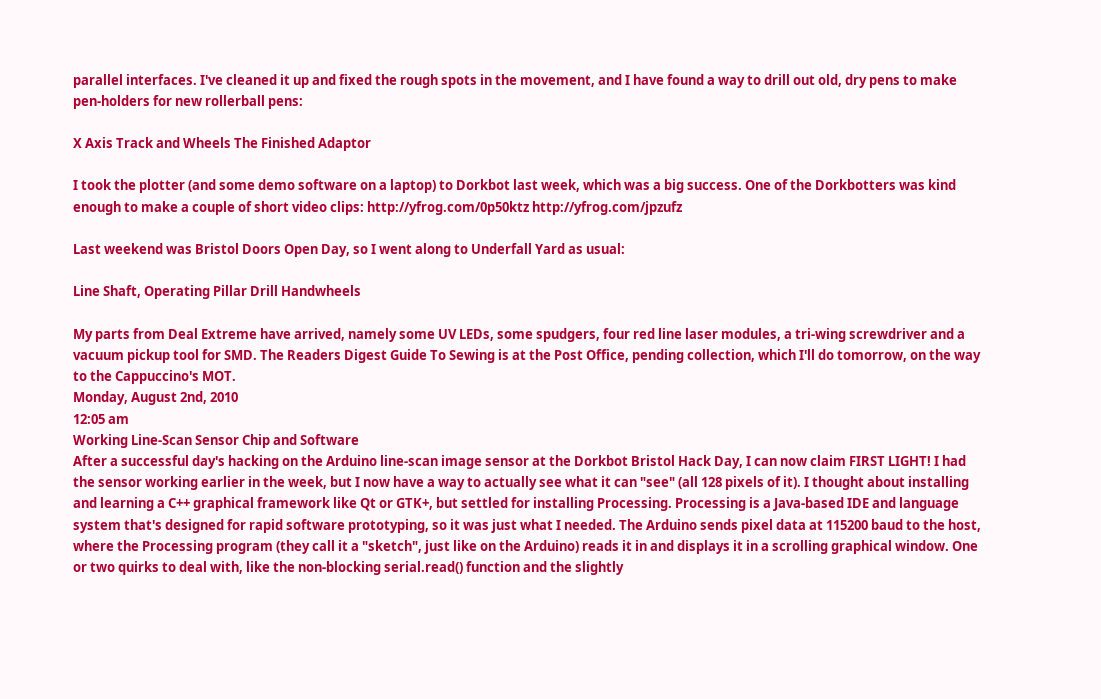parallel interfaces. I've cleaned it up and fixed the rough spots in the movement, and I have found a way to drill out old, dry pens to make pen-holders for new rollerball pens:

X Axis Track and Wheels The Finished Adaptor

I took the plotter (and some demo software on a laptop) to Dorkbot last week, which was a big success. One of the Dorkbotters was kind enough to make a couple of short video clips: http://yfrog.com/0p50ktz http://yfrog.com/jpzufz

Last weekend was Bristol Doors Open Day, so I went along to Underfall Yard as usual:

Line Shaft, Operating Pillar Drill Handwheels

My parts from Deal Extreme have arrived, namely some UV LEDs, some spudgers, four red line laser modules, a tri-wing screwdriver and a vacuum pickup tool for SMD. The Readers Digest Guide To Sewing is at the Post Office, pending collection, which I'll do tomorrow, on the way to the Cappuccino's MOT.
Monday, August 2nd, 2010
12:05 am
Working Line-Scan Sensor Chip and Software
After a successful day's hacking on the Arduino line-scan image sensor at the Dorkbot Bristol Hack Day, I can now claim FIRST LIGHT! I had the sensor working earlier in the week, but I now have a way to actually see what it can "see" (all 128 pixels of it). I thought about installing and learning a C++ graphical framework like Qt or GTK+, but settled for installing Processing. Processing is a Java-based IDE and language system that's designed for rapid software prototyping, so it was just what I needed. The Arduino sends pixel data at 115200 baud to the host, where the Processing program (they call it a "sketch", just like on the Arduino) reads it in and displays it in a scrolling graphical window. One or two quirks to deal with, like the non-blocking serial.read() function and the slightly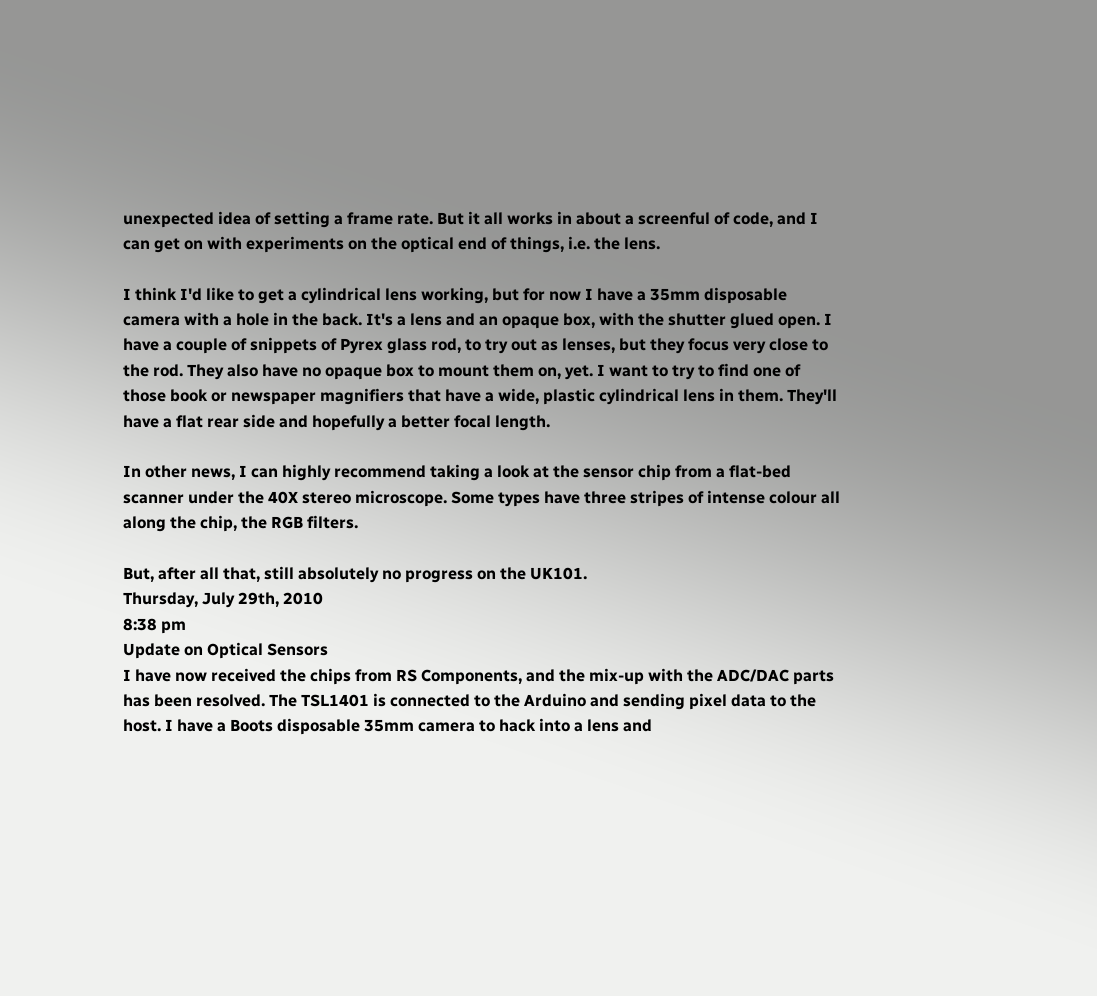unexpected idea of setting a frame rate. But it all works in about a screenful of code, and I can get on with experiments on the optical end of things, i.e. the lens.

I think I'd like to get a cylindrical lens working, but for now I have a 35mm disposable camera with a hole in the back. It's a lens and an opaque box, with the shutter glued open. I have a couple of snippets of Pyrex glass rod, to try out as lenses, but they focus very close to the rod. They also have no opaque box to mount them on, yet. I want to try to find one of those book or newspaper magnifiers that have a wide, plastic cylindrical lens in them. They'll have a flat rear side and hopefully a better focal length.

In other news, I can highly recommend taking a look at the sensor chip from a flat-bed scanner under the 40X stereo microscope. Some types have three stripes of intense colour all along the chip, the RGB filters.

But, after all that, still absolutely no progress on the UK101.
Thursday, July 29th, 2010
8:38 pm
Update on Optical Sensors
I have now received the chips from RS Components, and the mix-up with the ADC/DAC parts has been resolved. The TSL1401 is connected to the Arduino and sending pixel data to the host. I have a Boots disposable 35mm camera to hack into a lens and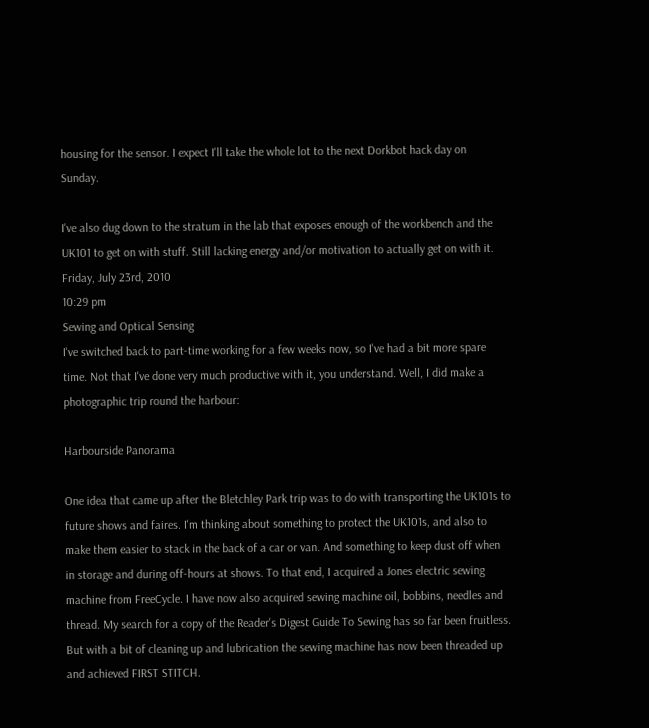housing for the sensor. I expect I'll take the whole lot to the next Dorkbot hack day on Sunday.

I've also dug down to the stratum in the lab that exposes enough of the workbench and the UK101 to get on with stuff. Still lacking energy and/or motivation to actually get on with it.
Friday, July 23rd, 2010
10:29 pm
Sewing and Optical Sensing
I've switched back to part-time working for a few weeks now, so I've had a bit more spare time. Not that I've done very much productive with it, you understand. Well, I did make a photographic trip round the harbour:

Harbourside Panorama

One idea that came up after the Bletchley Park trip was to do with transporting the UK101s to future shows and faires. I'm thinking about something to protect the UK101s, and also to make them easier to stack in the back of a car or van. And something to keep dust off when in storage and during off-hours at shows. To that end, I acquired a Jones electric sewing machine from FreeCycle. I have now also acquired sewing machine oil, bobbins, needles and thread. My search for a copy of the Reader's Digest Guide To Sewing has so far been fruitless. But with a bit of cleaning up and lubrication the sewing machine has now been threaded up and achieved FIRST STITCH.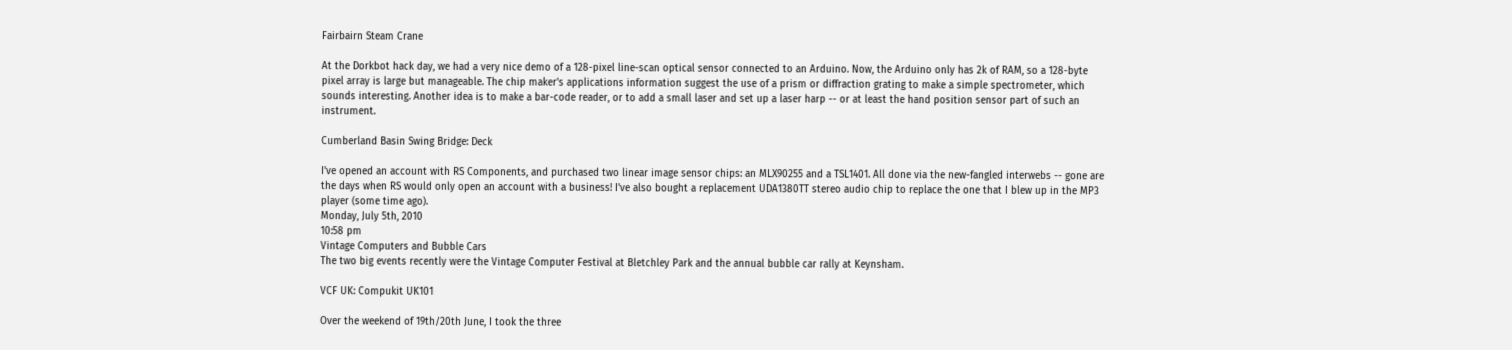Fairbairn Steam Crane

At the Dorkbot hack day, we had a very nice demo of a 128-pixel line-scan optical sensor connected to an Arduino. Now, the Arduino only has 2k of RAM, so a 128-byte pixel array is large but manageable. The chip maker's applications information suggest the use of a prism or diffraction grating to make a simple spectrometer, which sounds interesting. Another idea is to make a bar-code reader, or to add a small laser and set up a laser harp -- or at least the hand position sensor part of such an instrument.

Cumberland Basin Swing Bridge: Deck

I've opened an account with RS Components, and purchased two linear image sensor chips: an MLX90255 and a TSL1401. All done via the new-fangled interwebs -- gone are the days when RS would only open an account with a business! I've also bought a replacement UDA1380TT stereo audio chip to replace the one that I blew up in the MP3 player (some time ago).
Monday, July 5th, 2010
10:58 pm
Vintage Computers and Bubble Cars
The two big events recently were the Vintage Computer Festival at Bletchley Park and the annual bubble car rally at Keynsham.

VCF UK: Compukit UK101

Over the weekend of 19th/20th June, I took the three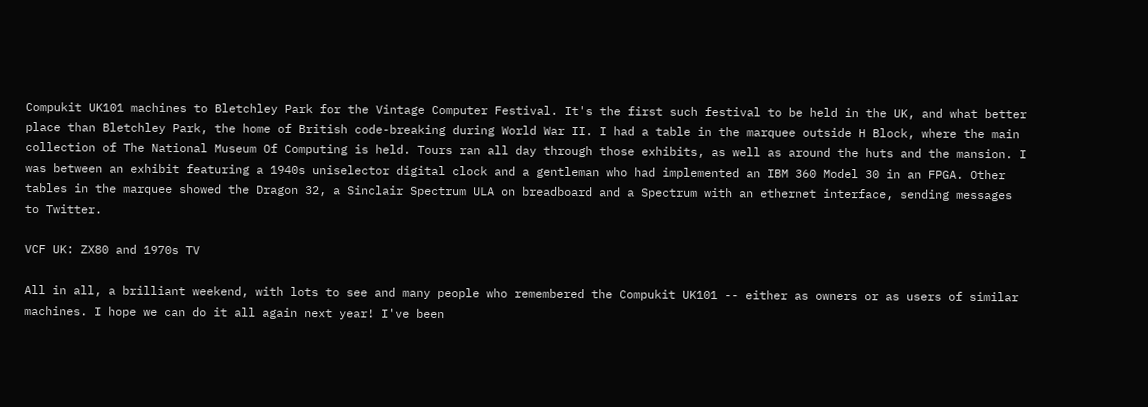Compukit UK101 machines to Bletchley Park for the Vintage Computer Festival. It's the first such festival to be held in the UK, and what better place than Bletchley Park, the home of British code-breaking during World War II. I had a table in the marquee outside H Block, where the main collection of The National Museum Of Computing is held. Tours ran all day through those exhibits, as well as around the huts and the mansion. I was between an exhibit featuring a 1940s uniselector digital clock and a gentleman who had implemented an IBM 360 Model 30 in an FPGA. Other tables in the marquee showed the Dragon 32, a Sinclair Spectrum ULA on breadboard and a Spectrum with an ethernet interface, sending messages to Twitter.

VCF UK: ZX80 and 1970s TV

All in all, a brilliant weekend, with lots to see and many people who remembered the Compukit UK101 -- either as owners or as users of similar machines. I hope we can do it all again next year! I've been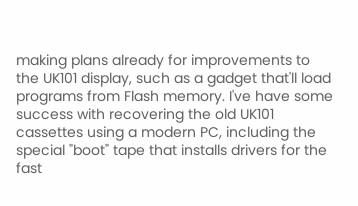making plans already for improvements to the UK101 display, such as a gadget that'll load programs from Flash memory. I've have some success with recovering the old UK101 cassettes using a modern PC, including the special "boot" tape that installs drivers for the fast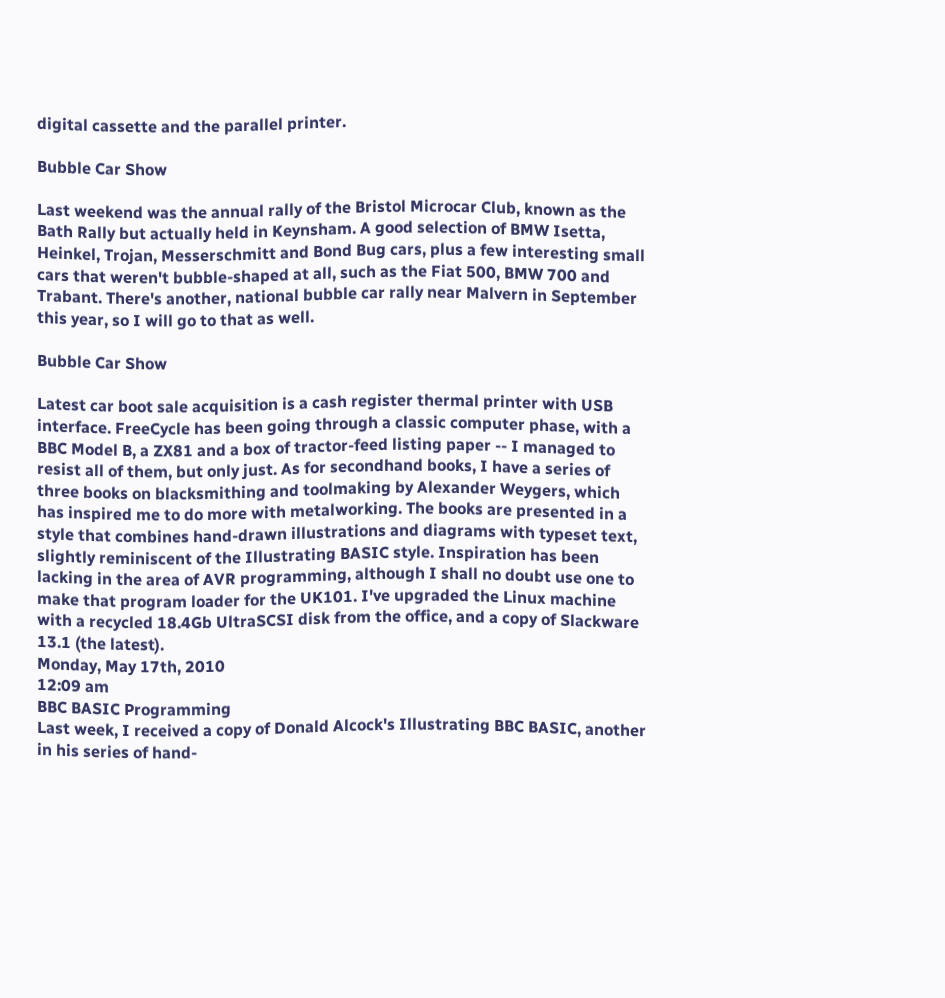digital cassette and the parallel printer.

Bubble Car Show

Last weekend was the annual rally of the Bristol Microcar Club, known as the Bath Rally but actually held in Keynsham. A good selection of BMW Isetta, Heinkel, Trojan, Messerschmitt and Bond Bug cars, plus a few interesting small cars that weren't bubble-shaped at all, such as the Fiat 500, BMW 700 and Trabant. There's another, national bubble car rally near Malvern in September this year, so I will go to that as well.

Bubble Car Show

Latest car boot sale acquisition is a cash register thermal printer with USB interface. FreeCycle has been going through a classic computer phase, with a BBC Model B, a ZX81 and a box of tractor-feed listing paper -- I managed to resist all of them, but only just. As for secondhand books, I have a series of three books on blacksmithing and toolmaking by Alexander Weygers, which has inspired me to do more with metalworking. The books are presented in a style that combines hand-drawn illustrations and diagrams with typeset text, slightly reminiscent of the Illustrating BASIC style. Inspiration has been lacking in the area of AVR programming, although I shall no doubt use one to make that program loader for the UK101. I've upgraded the Linux machine with a recycled 18.4Gb UltraSCSI disk from the office, and a copy of Slackware 13.1 (the latest).
Monday, May 17th, 2010
12:09 am
BBC BASIC Programming
Last week, I received a copy of Donald Alcock's Illustrating BBC BASIC, another in his series of hand-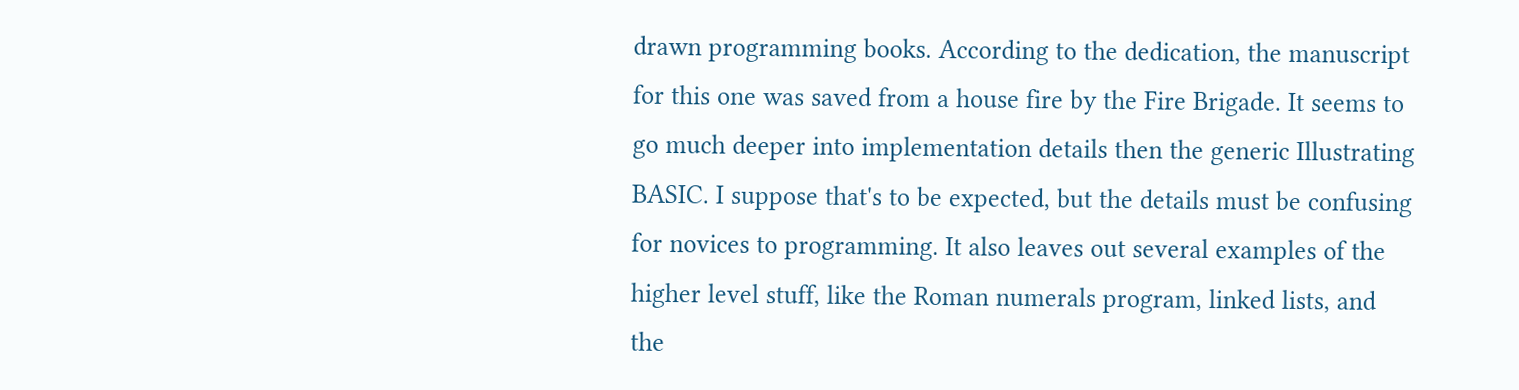drawn programming books. According to the dedication, the manuscript for this one was saved from a house fire by the Fire Brigade. It seems to go much deeper into implementation details then the generic Illustrating BASIC. I suppose that's to be expected, but the details must be confusing for novices to programming. It also leaves out several examples of the higher level stuff, like the Roman numerals program, linked lists, and the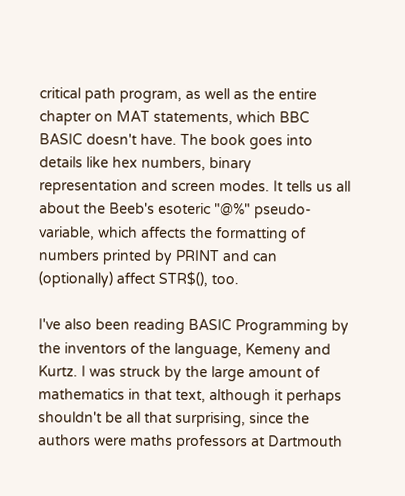critical path program, as well as the entire chapter on MAT statements, which BBC BASIC doesn't have. The book goes into details like hex numbers, binary representation and screen modes. It tells us all about the Beeb's esoteric "@%" pseudo-variable, which affects the formatting of numbers printed by PRINT and can (optionally) affect STR$(), too.

I've also been reading BASIC Programming by the inventors of the language, Kemeny and Kurtz. I was struck by the large amount of mathematics in that text, although it perhaps shouldn't be all that surprising, since the authors were maths professors at Dartmouth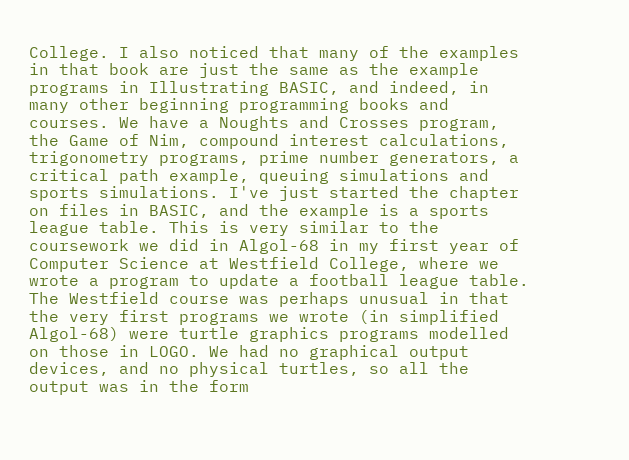College. I also noticed that many of the examples in that book are just the same as the example programs in Illustrating BASIC, and indeed, in many other beginning programming books and courses. We have a Noughts and Crosses program, the Game of Nim, compound interest calculations, trigonometry programs, prime number generators, a critical path example, queuing simulations and sports simulations. I've just started the chapter on files in BASIC, and the example is a sports league table. This is very similar to the coursework we did in Algol-68 in my first year of Computer Science at Westfield College, where we wrote a program to update a football league table. The Westfield course was perhaps unusual in that the very first programs we wrote (in simplified Algol-68) were turtle graphics programs modelled on those in LOGO. We had no graphical output devices, and no physical turtles, so all the output was in the form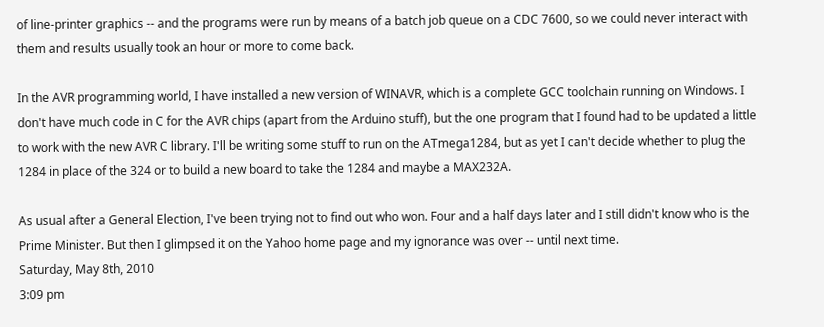of line-printer graphics -- and the programs were run by means of a batch job queue on a CDC 7600, so we could never interact with them and results usually took an hour or more to come back.

In the AVR programming world, I have installed a new version of WINAVR, which is a complete GCC toolchain running on Windows. I don't have much code in C for the AVR chips (apart from the Arduino stuff), but the one program that I found had to be updated a little to work with the new AVR C library. I'll be writing some stuff to run on the ATmega1284, but as yet I can't decide whether to plug the 1284 in place of the 324 or to build a new board to take the 1284 and maybe a MAX232A.

As usual after a General Election, I've been trying not to find out who won. Four and a half days later and I still didn't know who is the Prime Minister. But then I glimpsed it on the Yahoo home page and my ignorance was over -- until next time.
Saturday, May 8th, 2010
3:09 pm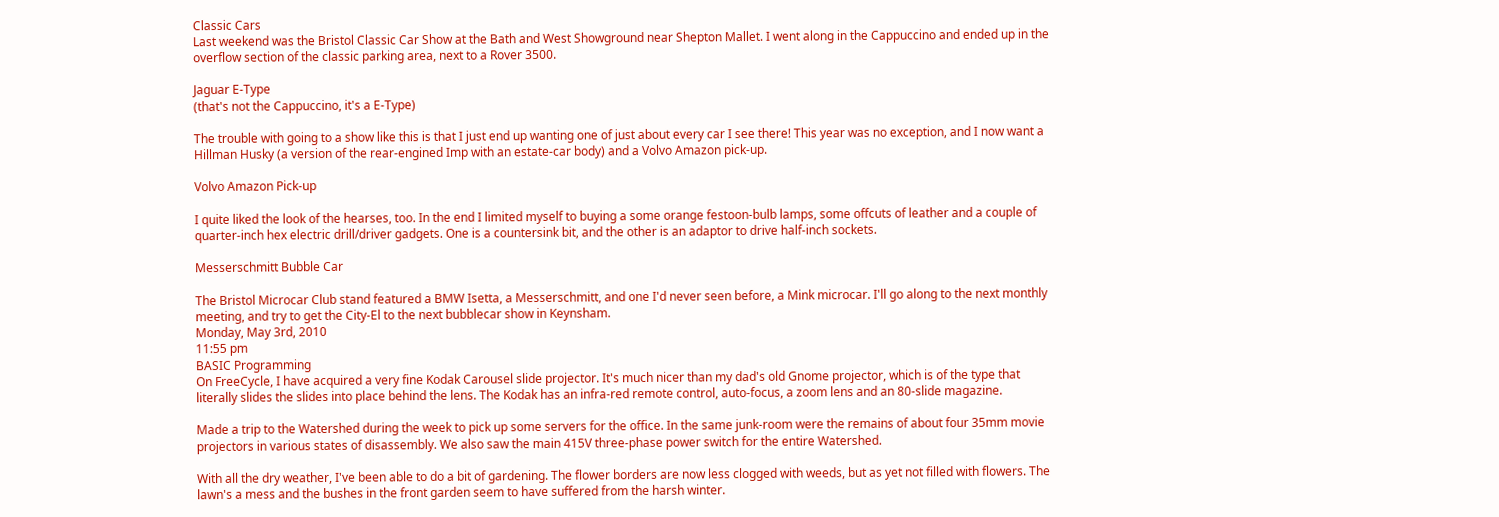Classic Cars
Last weekend was the Bristol Classic Car Show at the Bath and West Showground near Shepton Mallet. I went along in the Cappuccino and ended up in the overflow section of the classic parking area, next to a Rover 3500.

Jaguar E-Type
(that's not the Cappuccino, it's a E-Type)

The trouble with going to a show like this is that I just end up wanting one of just about every car I see there! This year was no exception, and I now want a Hillman Husky (a version of the rear-engined Imp with an estate-car body) and a Volvo Amazon pick-up.

Volvo Amazon Pick-up

I quite liked the look of the hearses, too. In the end I limited myself to buying a some orange festoon-bulb lamps, some offcuts of leather and a couple of quarter-inch hex electric drill/driver gadgets. One is a countersink bit, and the other is an adaptor to drive half-inch sockets.

Messerschmitt Bubble Car

The Bristol Microcar Club stand featured a BMW Isetta, a Messerschmitt, and one I'd never seen before, a Mink microcar. I'll go along to the next monthly meeting, and try to get the City-El to the next bubblecar show in Keynsham.
Monday, May 3rd, 2010
11:55 pm
BASIC Programming
On FreeCycle, I have acquired a very fine Kodak Carousel slide projector. It's much nicer than my dad's old Gnome projector, which is of the type that literally slides the slides into place behind the lens. The Kodak has an infra-red remote control, auto-focus, a zoom lens and an 80-slide magazine.

Made a trip to the Watershed during the week to pick up some servers for the office. In the same junk-room were the remains of about four 35mm movie projectors in various states of disassembly. We also saw the main 415V three-phase power switch for the entire Watershed.

With all the dry weather, I've been able to do a bit of gardening. The flower borders are now less clogged with weeds, but as yet not filled with flowers. The lawn's a mess and the bushes in the front garden seem to have suffered from the harsh winter.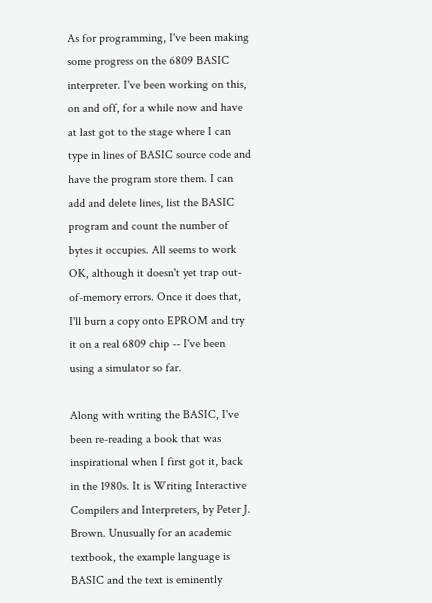As for programming, I've been making some progress on the 6809 BASIC interpreter. I've been working on this, on and off, for a while now and have at last got to the stage where I can type in lines of BASIC source code and have the program store them. I can add and delete lines, list the BASIC program and count the number of bytes it occupies. All seems to work OK, although it doesn't yet trap out-of-memory errors. Once it does that, I'll burn a copy onto EPROM and try it on a real 6809 chip -- I've been using a simulator so far.

Along with writing the BASIC, I've been re-reading a book that was inspirational when I first got it, back in the 1980s. It is Writing Interactive Compilers and Interpreters, by Peter J. Brown. Unusually for an academic textbook, the example language is BASIC and the text is eminently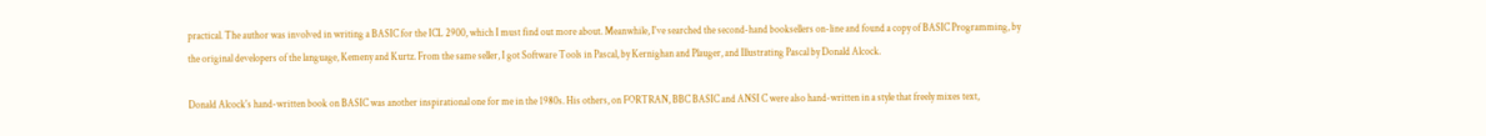practical. The author was involved in writing a BASIC for the ICL 2900, which I must find out more about. Meanwhile, I've searched the second-hand booksellers on-line and found a copy of BASIC Programming, by the original developers of the language, Kemeny and Kurtz. From the same seller, I got Software Tools in Pascal, by Kernighan and Plauger, and Illustrating Pascal by Donald Alcock.

Donald Alcock's hand-written book on BASIC was another inspirational one for me in the 1980s. His others, on FORTRAN, BBC BASIC and ANSI C were also hand-written in a style that freely mixes text,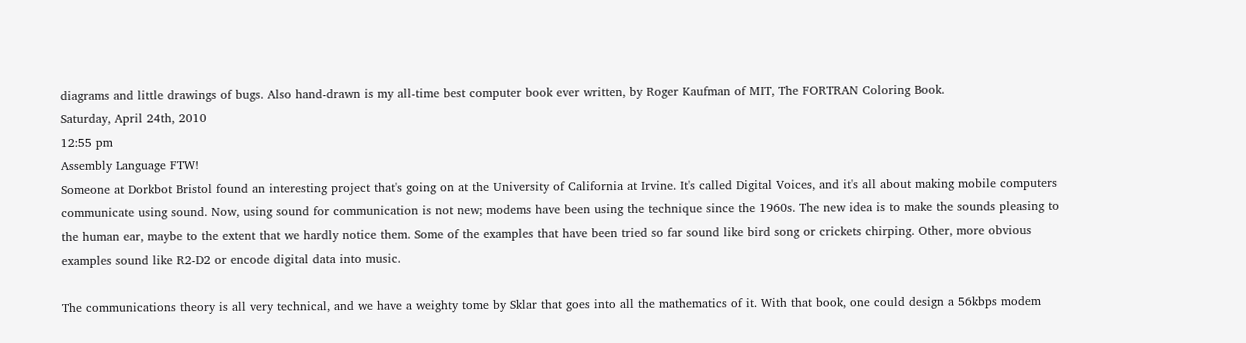diagrams and little drawings of bugs. Also hand-drawn is my all-time best computer book ever written, by Roger Kaufman of MIT, The FORTRAN Coloring Book.
Saturday, April 24th, 2010
12:55 pm
Assembly Language FTW!
Someone at Dorkbot Bristol found an interesting project that's going on at the University of California at Irvine. It's called Digital Voices, and it's all about making mobile computers communicate using sound. Now, using sound for communication is not new; modems have been using the technique since the 1960s. The new idea is to make the sounds pleasing to the human ear, maybe to the extent that we hardly notice them. Some of the examples that have been tried so far sound like bird song or crickets chirping. Other, more obvious examples sound like R2-D2 or encode digital data into music.

The communications theory is all very technical, and we have a weighty tome by Sklar that goes into all the mathematics of it. With that book, one could design a 56kbps modem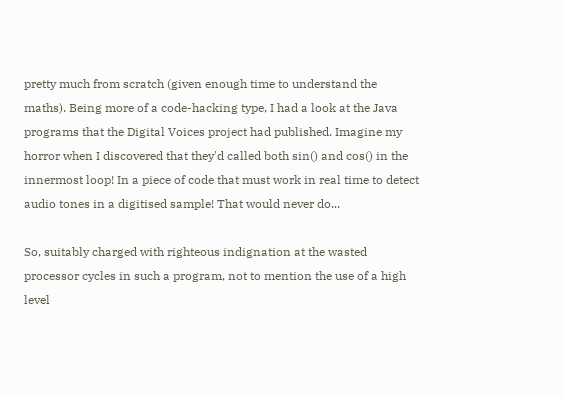pretty much from scratch (given enough time to understand the maths). Being more of a code-hacking type, I had a look at the Java programs that the Digital Voices project had published. Imagine my horror when I discovered that they'd called both sin() and cos() in the innermost loop! In a piece of code that must work in real time to detect audio tones in a digitised sample! That would never do...

So, suitably charged with righteous indignation at the wasted processor cycles in such a program, not to mention the use of a high level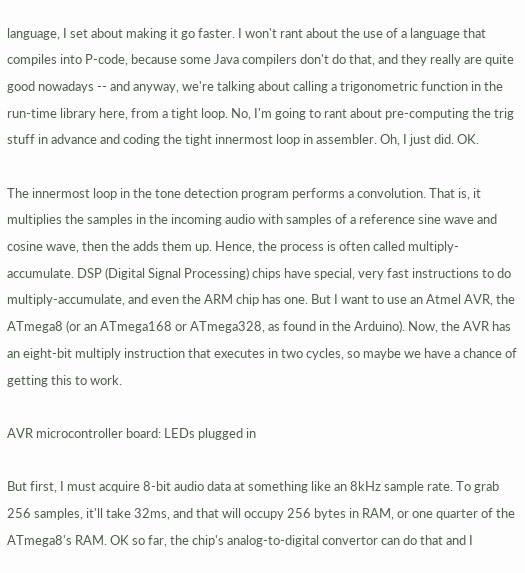language, I set about making it go faster. I won't rant about the use of a language that compiles into P-code, because some Java compilers don't do that, and they really are quite good nowadays -- and anyway, we're talking about calling a trigonometric function in the run-time library here, from a tight loop. No, I'm going to rant about pre-computing the trig stuff in advance and coding the tight innermost loop in assembler. Oh, I just did. OK.

The innermost loop in the tone detection program performs a convolution. That is, it multiplies the samples in the incoming audio with samples of a reference sine wave and cosine wave, then the adds them up. Hence, the process is often called multiply-accumulate. DSP (Digital Signal Processing) chips have special, very fast instructions to do multiply-accumulate, and even the ARM chip has one. But I want to use an Atmel AVR, the ATmega8 (or an ATmega168 or ATmega328, as found in the Arduino). Now, the AVR has an eight-bit multiply instruction that executes in two cycles, so maybe we have a chance of getting this to work.

AVR microcontroller board: LEDs plugged in

But first, I must acquire 8-bit audio data at something like an 8kHz sample rate. To grab 256 samples, it'll take 32ms, and that will occupy 256 bytes in RAM, or one quarter of the ATmega8's RAM. OK so far, the chip's analog-to-digital convertor can do that and I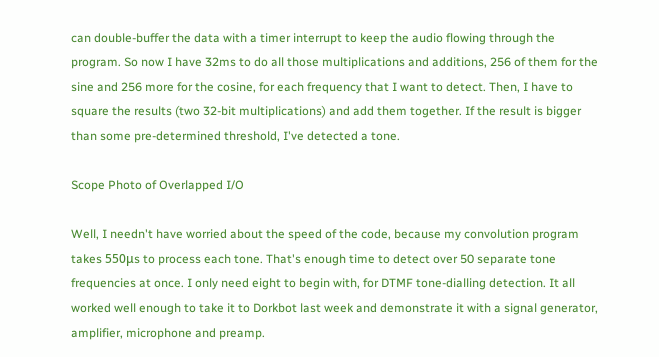can double-buffer the data with a timer interrupt to keep the audio flowing through the program. So now I have 32ms to do all those multiplications and additions, 256 of them for the sine and 256 more for the cosine, for each frequency that I want to detect. Then, I have to square the results (two 32-bit multiplications) and add them together. If the result is bigger than some pre-determined threshold, I've detected a tone.

Scope Photo of Overlapped I/O

Well, I needn't have worried about the speed of the code, because my convolution program takes 550μs to process each tone. That's enough time to detect over 50 separate tone frequencies at once. I only need eight to begin with, for DTMF tone-dialling detection. It all worked well enough to take it to Dorkbot last week and demonstrate it with a signal generator, amplifier, microphone and preamp.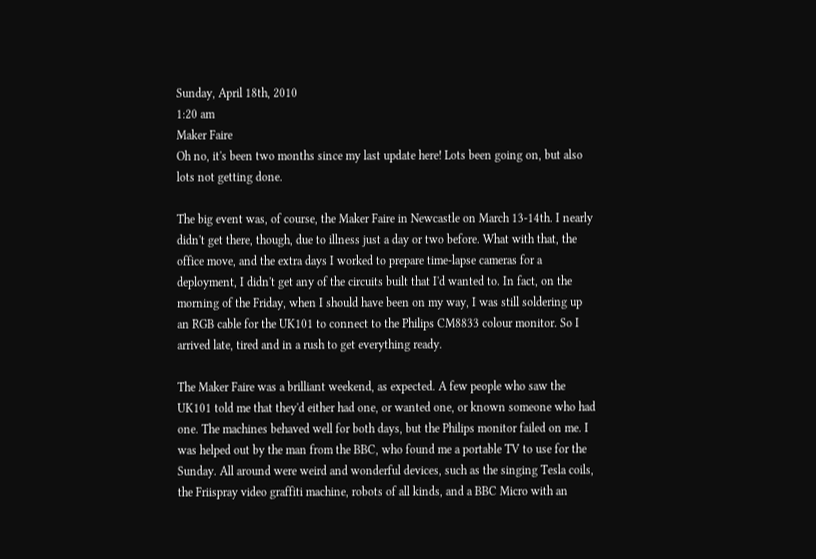Sunday, April 18th, 2010
1:20 am
Maker Faire
Oh no, it's been two months since my last update here! Lots been going on, but also lots not getting done.

The big event was, of course, the Maker Faire in Newcastle on March 13-14th. I nearly didn't get there, though, due to illness just a day or two before. What with that, the office move, and the extra days I worked to prepare time-lapse cameras for a deployment, I didn't get any of the circuits built that I'd wanted to. In fact, on the morning of the Friday, when I should have been on my way, I was still soldering up an RGB cable for the UK101 to connect to the Philips CM8833 colour monitor. So I arrived late, tired and in a rush to get everything ready.

The Maker Faire was a brilliant weekend, as expected. A few people who saw the UK101 told me that they'd either had one, or wanted one, or known someone who had one. The machines behaved well for both days, but the Philips monitor failed on me. I was helped out by the man from the BBC, who found me a portable TV to use for the Sunday. All around were weird and wonderful devices, such as the singing Tesla coils, the Friispray video graffiti machine, robots of all kinds, and a BBC Micro with an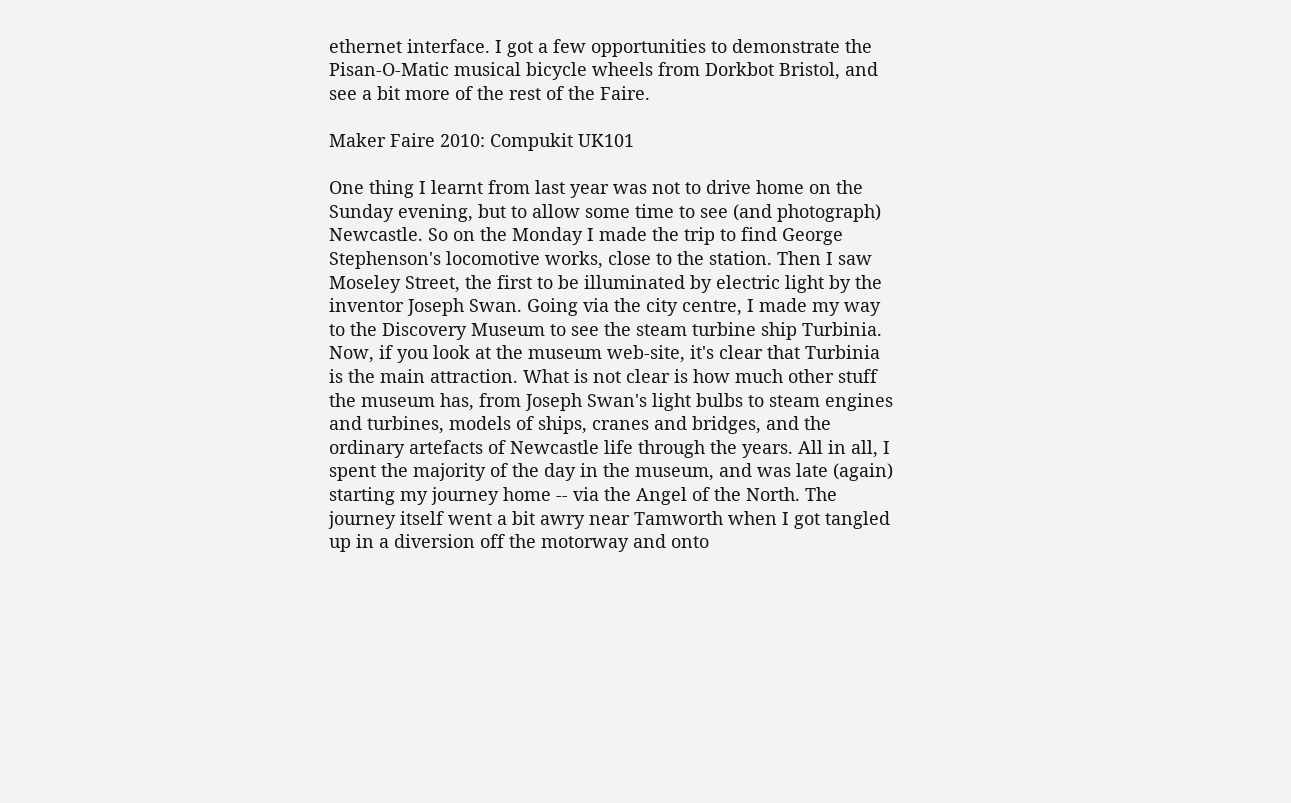ethernet interface. I got a few opportunities to demonstrate the Pisan-O-Matic musical bicycle wheels from Dorkbot Bristol, and see a bit more of the rest of the Faire.

Maker Faire 2010: Compukit UK101

One thing I learnt from last year was not to drive home on the Sunday evening, but to allow some time to see (and photograph) Newcastle. So on the Monday I made the trip to find George Stephenson's locomotive works, close to the station. Then I saw Moseley Street, the first to be illuminated by electric light by the inventor Joseph Swan. Going via the city centre, I made my way to the Discovery Museum to see the steam turbine ship Turbinia. Now, if you look at the museum web-site, it's clear that Turbinia is the main attraction. What is not clear is how much other stuff the museum has, from Joseph Swan's light bulbs to steam engines and turbines, models of ships, cranes and bridges, and the ordinary artefacts of Newcastle life through the years. All in all, I spent the majority of the day in the museum, and was late (again) starting my journey home -- via the Angel of the North. The journey itself went a bit awry near Tamworth when I got tangled up in a diversion off the motorway and onto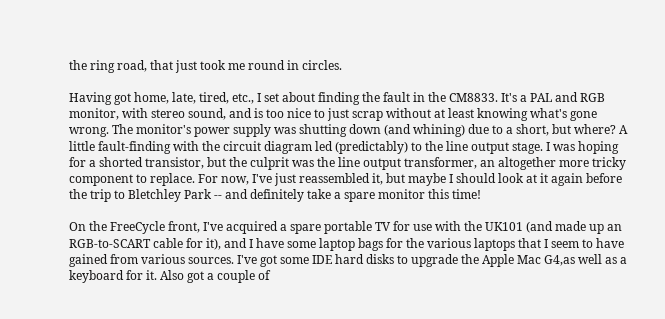the ring road, that just took me round in circles.

Having got home, late, tired, etc., I set about finding the fault in the CM8833. It's a PAL and RGB monitor, with stereo sound, and is too nice to just scrap without at least knowing what's gone wrong. The monitor's power supply was shutting down (and whining) due to a short, but where? A little fault-finding with the circuit diagram led (predictably) to the line output stage. I was hoping for a shorted transistor, but the culprit was the line output transformer, an altogether more tricky component to replace. For now, I've just reassembled it, but maybe I should look at it again before the trip to Bletchley Park -- and definitely take a spare monitor this time!

On the FreeCycle front, I've acquired a spare portable TV for use with the UK101 (and made up an RGB-to-SCART cable for it), and I have some laptop bags for the various laptops that I seem to have gained from various sources. I've got some IDE hard disks to upgrade the Apple Mac G4,as well as a keyboard for it. Also got a couple of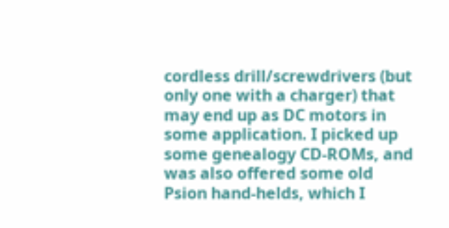cordless drill/screwdrivers (but only one with a charger) that may end up as DC motors in some application. I picked up some genealogy CD-ROMs, and was also offered some old Psion hand-helds, which I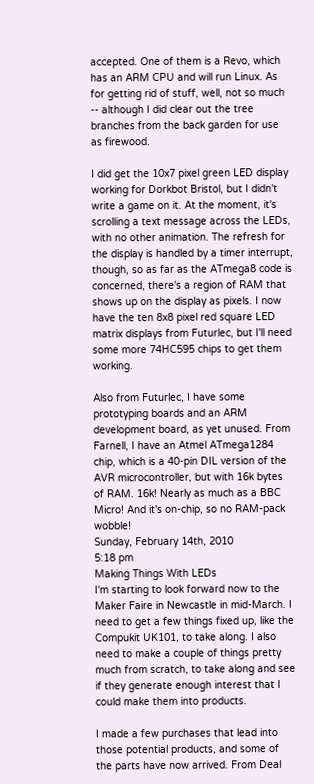accepted. One of them is a Revo, which has an ARM CPU and will run Linux. As for getting rid of stuff, well, not so much -- although I did clear out the tree branches from the back garden for use as firewood.

I did get the 10x7 pixel green LED display working for Dorkbot Bristol, but I didn't write a game on it. At the moment, it's scrolling a text message across the LEDs, with no other animation. The refresh for the display is handled by a timer interrupt, though, so as far as the ATmega8 code is concerned, there's a region of RAM that shows up on the display as pixels. I now have the ten 8x8 pixel red square LED matrix displays from Futurlec, but I'll need some more 74HC595 chips to get them working.

Also from Futurlec, I have some prototyping boards and an ARM development board, as yet unused. From Farnell, I have an Atmel ATmega1284 chip, which is a 40-pin DIL version of the AVR microcontroller, but with 16k bytes of RAM. 16k! Nearly as much as a BBC Micro! And it's on-chip, so no RAM-pack wobble!
Sunday, February 14th, 2010
5:18 pm
Making Things With LEDs
I'm starting to look forward now to the Maker Faire in Newcastle in mid-March. I need to get a few things fixed up, like the Compukit UK101, to take along. I also need to make a couple of things pretty much from scratch, to take along and see if they generate enough interest that I could make them into products.

I made a few purchases that lead into those potential products, and some of the parts have now arrived. From Deal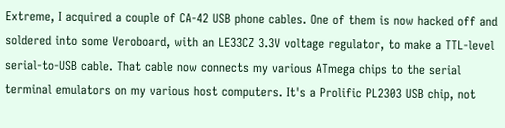Extreme, I acquired a couple of CA-42 USB phone cables. One of them is now hacked off and soldered into some Veroboard, with an LE33CZ 3.3V voltage regulator, to make a TTL-level serial-to-USB cable. That cable now connects my various ATmega chips to the serial terminal emulators on my various host computers. It's a Prolific PL2303 USB chip, not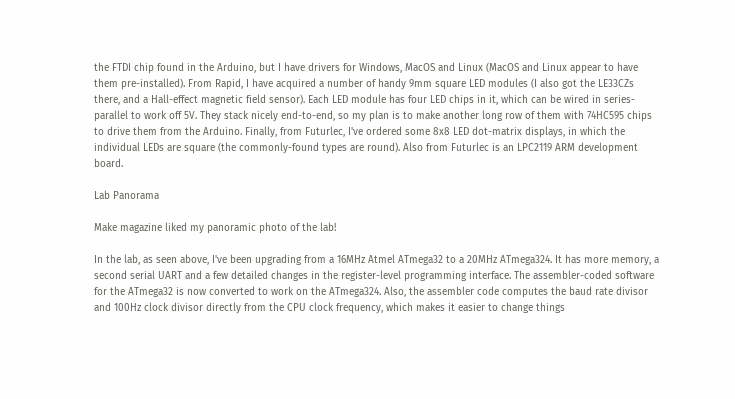the FTDI chip found in the Arduino, but I have drivers for Windows, MacOS and Linux (MacOS and Linux appear to have them pre-installed). From Rapid, I have acquired a number of handy 9mm square LED modules (I also got the LE33CZs there, and a Hall-effect magnetic field sensor). Each LED module has four LED chips in it, which can be wired in series-parallel to work off 5V. They stack nicely end-to-end, so my plan is to make another long row of them with 74HC595 chips to drive them from the Arduino. Finally, from Futurlec, I've ordered some 8x8 LED dot-matrix displays, in which the individual LEDs are square (the commonly-found types are round). Also from Futurlec is an LPC2119 ARM development board.

Lab Panorama

Make magazine liked my panoramic photo of the lab!

In the lab, as seen above, I've been upgrading from a 16MHz Atmel ATmega32 to a 20MHz ATmega324. It has more memory, a second serial UART and a few detailed changes in the register-level programming interface. The assembler-coded software for the ATmega32 is now converted to work on the ATmega324. Also, the assembler code computes the baud rate divisor and 100Hz clock divisor directly from the CPU clock frequency, which makes it easier to change things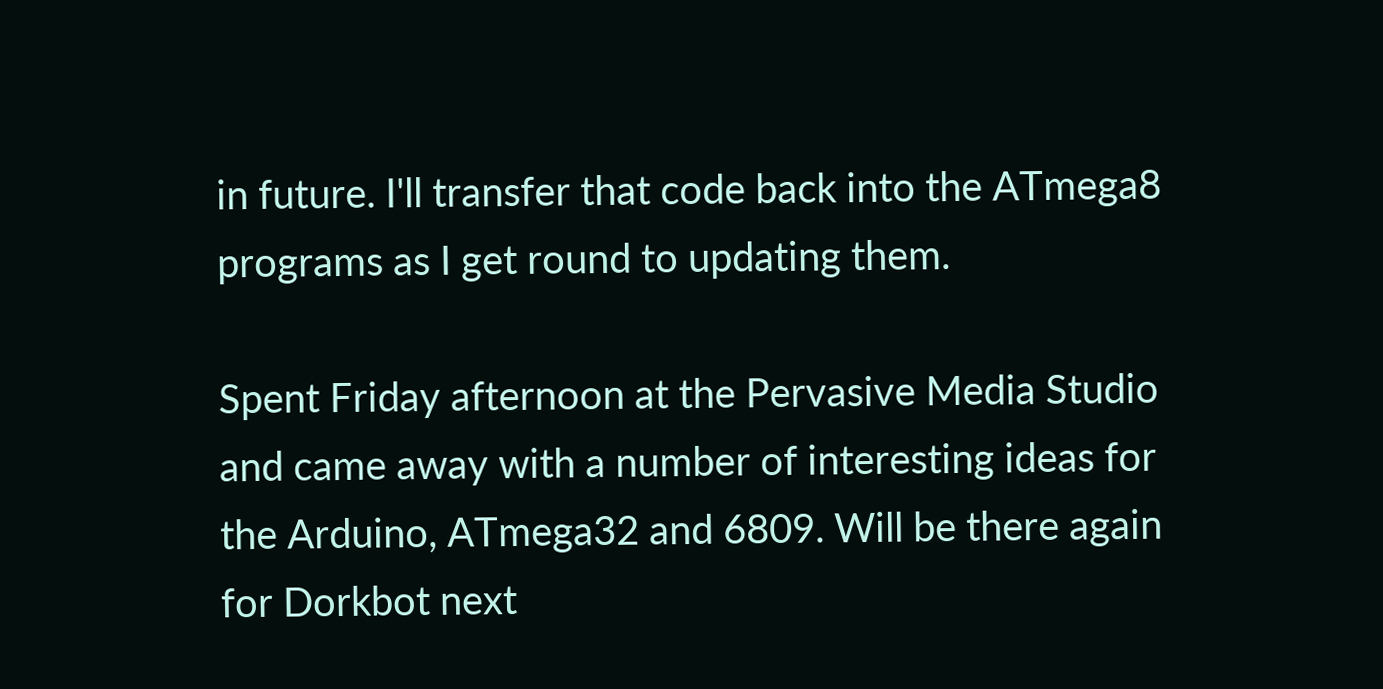in future. I'll transfer that code back into the ATmega8 programs as I get round to updating them.

Spent Friday afternoon at the Pervasive Media Studio and came away with a number of interesting ideas for the Arduino, ATmega32 and 6809. Will be there again for Dorkbot next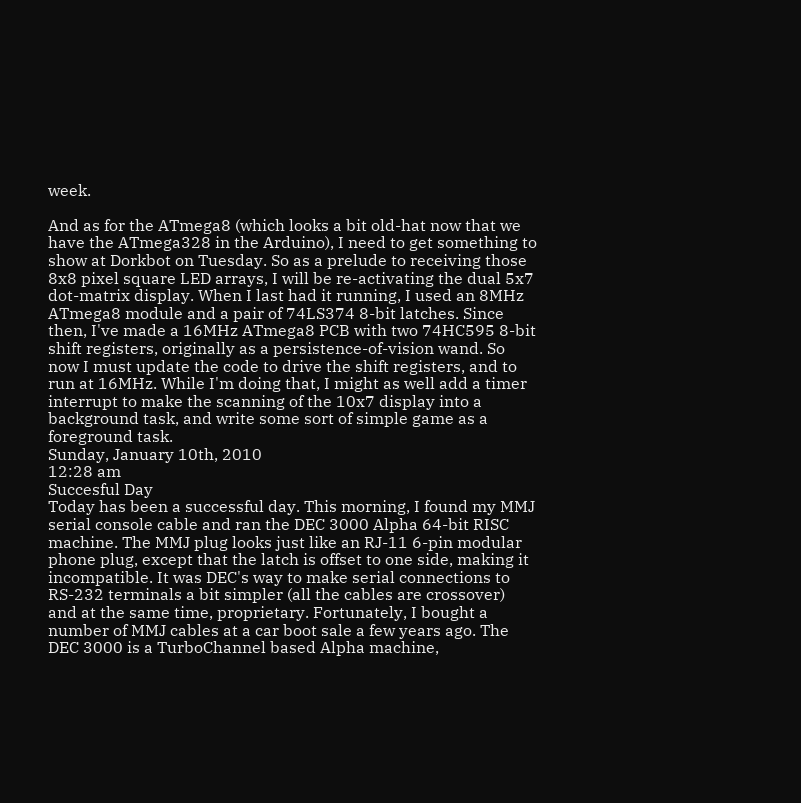week.

And as for the ATmega8 (which looks a bit old-hat now that we have the ATmega328 in the Arduino), I need to get something to show at Dorkbot on Tuesday. So as a prelude to receiving those 8x8 pixel square LED arrays, I will be re-activating the dual 5x7 dot-matrix display. When I last had it running, I used an 8MHz ATmega8 module and a pair of 74LS374 8-bit latches. Since then, I've made a 16MHz ATmega8 PCB with two 74HC595 8-bit shift registers, originally as a persistence-of-vision wand. So now I must update the code to drive the shift registers, and to run at 16MHz. While I'm doing that, I might as well add a timer interrupt to make the scanning of the 10x7 display into a background task, and write some sort of simple game as a foreground task.
Sunday, January 10th, 2010
12:28 am
Succesful Day
Today has been a successful day. This morning, I found my MMJ serial console cable and ran the DEC 3000 Alpha 64-bit RISC machine. The MMJ plug looks just like an RJ-11 6-pin modular phone plug, except that the latch is offset to one side, making it incompatible. It was DEC's way to make serial connections to RS-232 terminals a bit simpler (all the cables are crossover) and at the same time, proprietary. Fortunately, I bought a number of MMJ cables at a car boot sale a few years ago. The DEC 3000 is a TurboChannel based Alpha machine,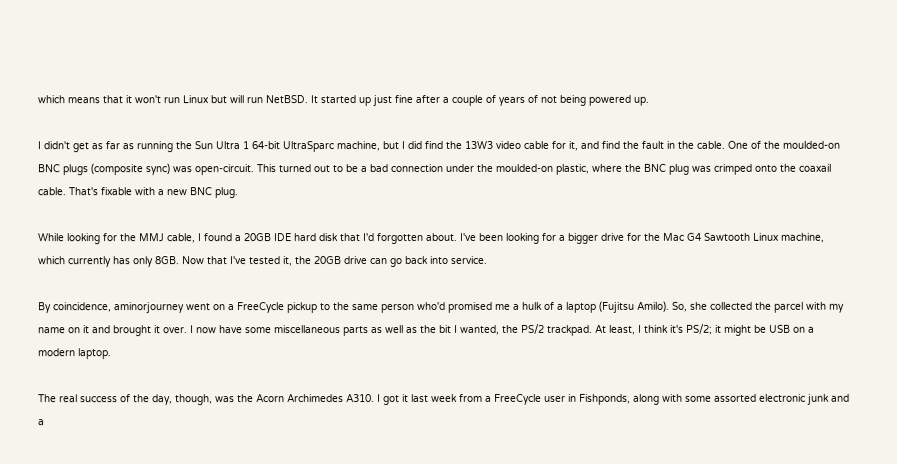which means that it won't run Linux but will run NetBSD. It started up just fine after a couple of years of not being powered up.

I didn't get as far as running the Sun Ultra 1 64-bit UltraSparc machine, but I did find the 13W3 video cable for it, and find the fault in the cable. One of the moulded-on BNC plugs (composite sync) was open-circuit. This turned out to be a bad connection under the moulded-on plastic, where the BNC plug was crimped onto the coaxail cable. That's fixable with a new BNC plug.

While looking for the MMJ cable, I found a 20GB IDE hard disk that I'd forgotten about. I've been looking for a bigger drive for the Mac G4 Sawtooth Linux machine, which currently has only 8GB. Now that I've tested it, the 20GB drive can go back into service.

By coincidence, aminorjourney went on a FreeCycle pickup to the same person who'd promised me a hulk of a laptop (Fujitsu Amilo). So, she collected the parcel with my name on it and brought it over. I now have some miscellaneous parts as well as the bit I wanted, the PS/2 trackpad. At least, I think it's PS/2; it might be USB on a modern laptop.

The real success of the day, though, was the Acorn Archimedes A310. I got it last week from a FreeCycle user in Fishponds, along with some assorted electronic junk and a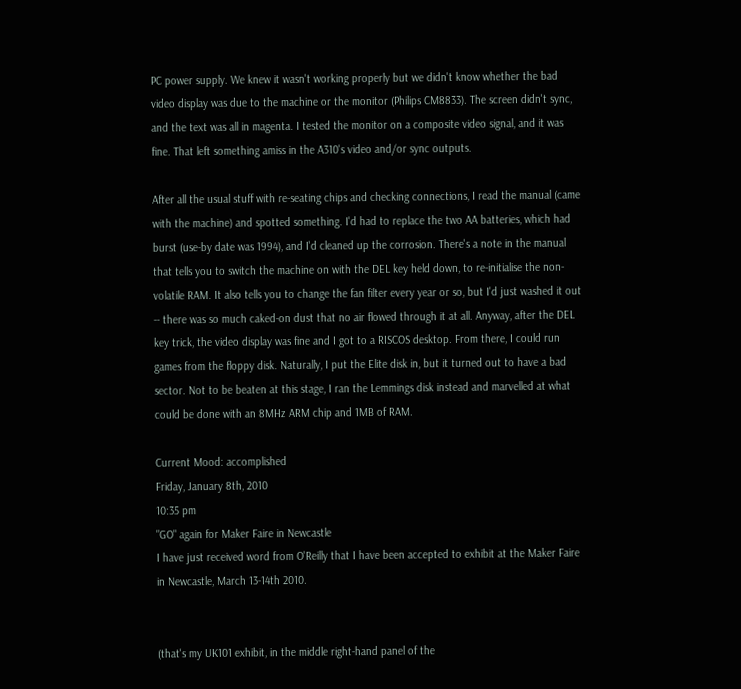PC power supply. We knew it wasn't working properly but we didn't know whether the bad video display was due to the machine or the monitor (Philips CM8833). The screen didn't sync, and the text was all in magenta. I tested the monitor on a composite video signal, and it was fine. That left something amiss in the A310's video and/or sync outputs.

After all the usual stuff with re-seating chips and checking connections, I read the manual (came with the machine) and spotted something. I'd had to replace the two AA batteries, which had burst (use-by date was 1994), and I'd cleaned up the corrosion. There's a note in the manual that tells you to switch the machine on with the DEL key held down, to re-initialise the non-volatile RAM. It also tells you to change the fan filter every year or so, but I'd just washed it out -- there was so much caked-on dust that no air flowed through it at all. Anyway, after the DEL key trick, the video display was fine and I got to a RISCOS desktop. From there, I could run games from the floppy disk. Naturally, I put the Elite disk in, but it turned out to have a bad sector. Not to be beaten at this stage, I ran the Lemmings disk instead and marvelled at what could be done with an 8MHz ARM chip and 1MB of RAM.

Current Mood: accomplished
Friday, January 8th, 2010
10:35 pm
"GO" again for Maker Faire in Newcastle
I have just received word from O'Reilly that I have been accepted to exhibit at the Maker Faire in Newcastle, March 13-14th 2010.


(that's my UK101 exhibit, in the middle right-hand panel of the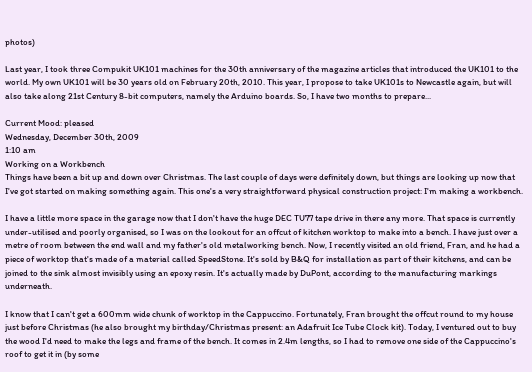photos)

Last year, I took three Compukit UK101 machines for the 30th anniversary of the magazine articles that introduced the UK101 to the world. My own UK101 will be 30 years old on February 20th, 2010. This year, I propose to take UK101s to Newcastle again, but will also take along 21st Century 8-bit computers, namely the Arduino boards. So, I have two months to prepare...

Current Mood: pleased
Wednesday, December 30th, 2009
1:10 am
Working on a Workbench
Things have been a bit up and down over Christmas. The last couple of days were definitely down, but things are looking up now that I've got started on making something again. This one's a very straightforward physical construction project: I'm making a workbench.

I have a little more space in the garage now that I don't have the huge DEC TU77 tape drive in there any more. That space is currently under-utilised and poorly organised, so I was on the lookout for an offcut of kitchen worktop to make into a bench. I have just over a metre of room between the end wall and my father's old metalworking bench. Now, I recently visited an old friend, Fran, and he had a piece of worktop that's made of a material called SpeedStone. It's sold by B&Q for installation as part of their kitchens, and can be joined to the sink almost invisibly using an epoxy resin. It's actually made by DuPont, according to the manufacturing markings underneath.

I know that I can't get a 600mm wide chunk of worktop in the Cappuccino. Fortunately, Fran brought the offcut round to my house just before Christmas (he also brought my birthday/Christmas present: an Adafruit Ice Tube Clock kit). Today, I ventured out to buy the wood I'd need to make the legs and frame of the bench. It comes in 2.4m lengths, so I had to remove one side of the Cappuccino's roof to get it in (by some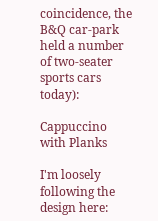coincidence, the B&Q car-park held a number of two-seater sports cars today):

Cappuccino with Planks

I'm loosely following the design here: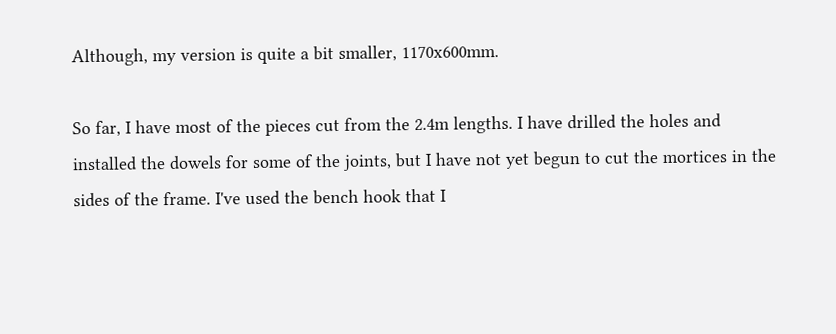Although, my version is quite a bit smaller, 1170x600mm.

So far, I have most of the pieces cut from the 2.4m lengths. I have drilled the holes and installed the dowels for some of the joints, but I have not yet begun to cut the mortices in the sides of the frame. I've used the bench hook that I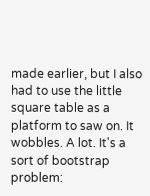made earlier, but I also had to use the little square table as a platform to saw on. It wobbles. A lot. It's a sort of bootstrap problem: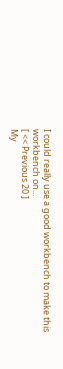I could really use a good workbench to make this workbench on...
[ << Previous 20 ]
My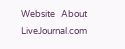Website   About LiveJournal.com